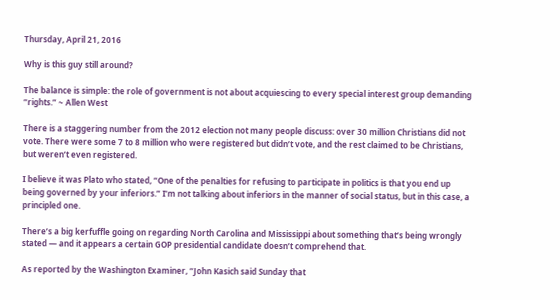Thursday, April 21, 2016

Why is this guy still around?

The balance is simple: the role of government is not about acquiescing to every special interest group demanding “rights.” ~ Allen West

There is a staggering number from the 2012 election not many people discuss: over 30 million Christians did not vote. There were some 7 to 8 million who were registered but didn’t vote, and the rest claimed to be Christians, but weren’t even registered.

I believe it was Plato who stated, “One of the penalties for refusing to participate in politics is that you end up being governed by your inferiors.” I’m not talking about inferiors in the manner of social status, but in this case, a principled one.

There’s a big kerfuffle going on regarding North Carolina and Mississippi about something that’s being wrongly stated — and it appears a certain GOP presidential candidate doesn’t comprehend that.

As reported by the Washington Examiner, “John Kasich said Sunday that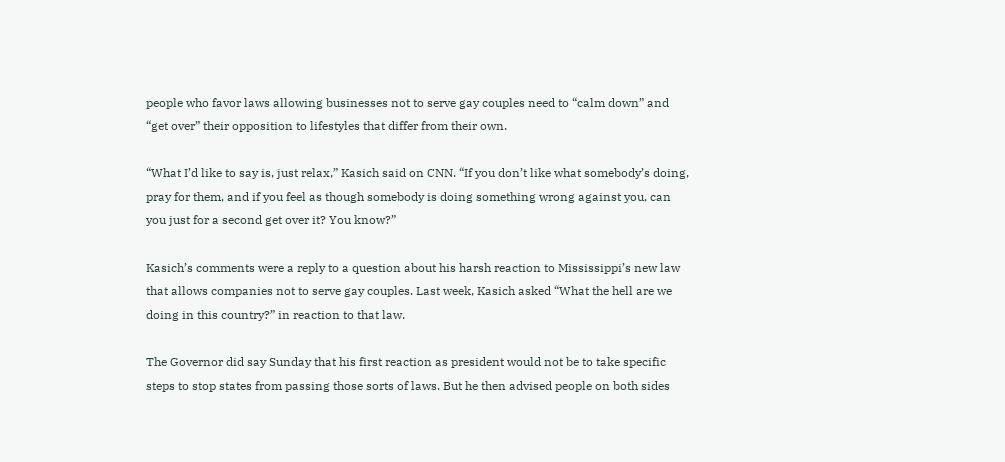people who favor laws allowing businesses not to serve gay couples need to “calm down” and “get over” their opposition to lifestyles that differ from their own.

“What I’d like to say is, just relax,” Kasich said on CNN. “If you don’t like what somebody’s doing, pray for them, and if you feel as though somebody is doing something wrong against you, can you just for a second get over it? You know?”

Kasich’s comments were a reply to a question about his harsh reaction to Mississippi’s new law that allows companies not to serve gay couples. Last week, Kasich asked “What the hell are we doing in this country?” in reaction to that law.

The Governor did say Sunday that his first reaction as president would not be to take specific steps to stop states from passing those sorts of laws. But he then advised people on both sides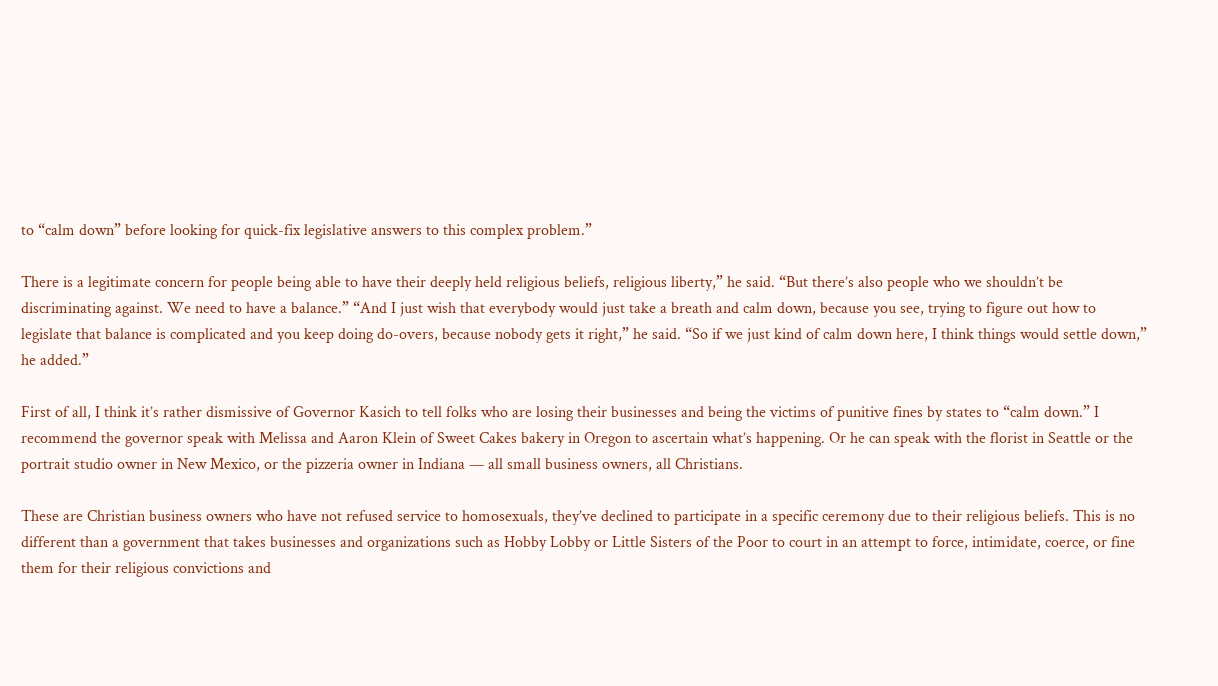to “calm down” before looking for quick-fix legislative answers to this complex problem.”

There is a legitimate concern for people being able to have their deeply held religious beliefs, religious liberty,” he said. “But there’s also people who we shouldn’t be discriminating against. We need to have a balance.” “And I just wish that everybody would just take a breath and calm down, because you see, trying to figure out how to legislate that balance is complicated and you keep doing do-overs, because nobody gets it right,” he said. “So if we just kind of calm down here, I think things would settle down,” he added.”

First of all, I think it’s rather dismissive of Governor Kasich to tell folks who are losing their businesses and being the victims of punitive fines by states to “calm down.” I recommend the governor speak with Melissa and Aaron Klein of Sweet Cakes bakery in Oregon to ascertain what’s happening. Or he can speak with the florist in Seattle or the portrait studio owner in New Mexico, or the pizzeria owner in Indiana — all small business owners, all Christians.

These are Christian business owners who have not refused service to homosexuals, they’ve declined to participate in a specific ceremony due to their religious beliefs. This is no different than a government that takes businesses and organizations such as Hobby Lobby or Little Sisters of the Poor to court in an attempt to force, intimidate, coerce, or fine them for their religious convictions and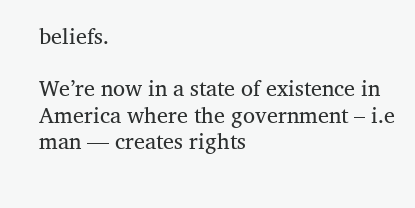beliefs.

We’re now in a state of existence in America where the government – i.e man — creates rights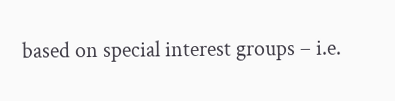based on special interest groups – i.e.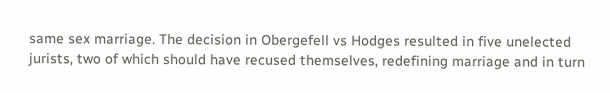same sex marriage. The decision in Obergefell vs Hodges resulted in five unelected jurists, two of which should have recused themselves, redefining marriage and in turn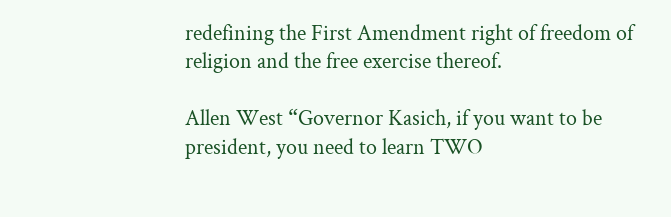redefining the First Amendment right of freedom of religion and the free exercise thereof.

Allen West “Governor Kasich, if you want to be president, you need to learn TWO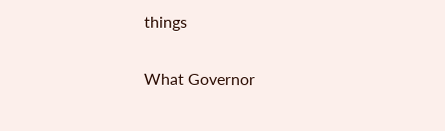things

What Governor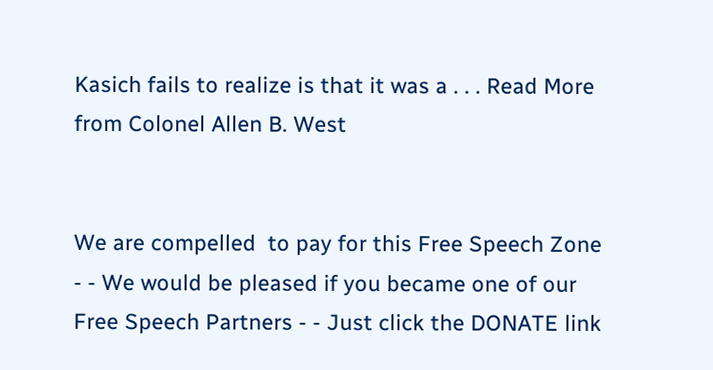Kasich fails to realize is that it was a . . . Read More from Colonel Allen B. West


We are compelled  to pay for this Free Speech Zone - - We would be pleased if you became one of our Free Speech Partners - - Just click the DONATE link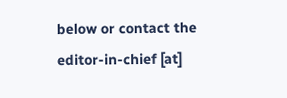below or contact the editor-in-chief [at]